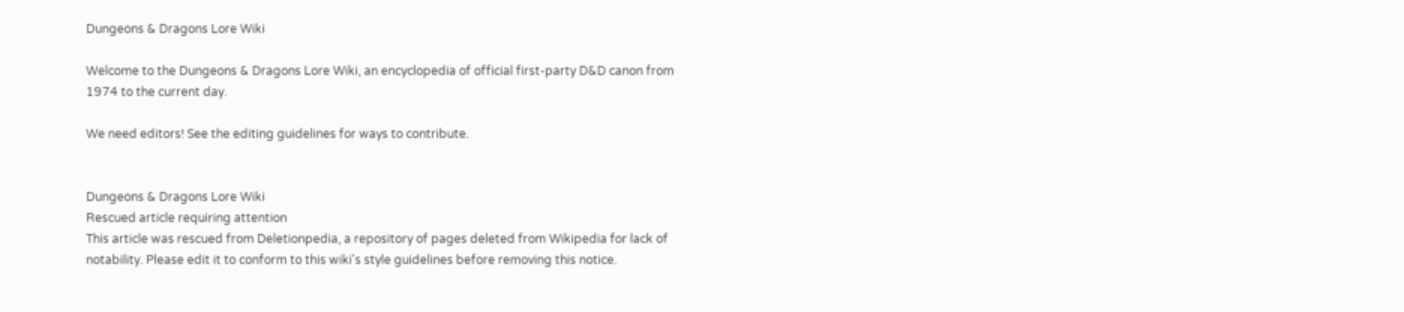Dungeons & Dragons Lore Wiki

Welcome to the Dungeons & Dragons Lore Wiki, an encyclopedia of official first-party D&D canon from 1974 to the current day.

We need editors! See the editing guidelines for ways to contribute.


Dungeons & Dragons Lore Wiki
Rescued article requiring attention
This article was rescued from Deletionpedia, a repository of pages deleted from Wikipedia for lack of notability. Please edit it to conform to this wiki's style guidelines before removing this notice.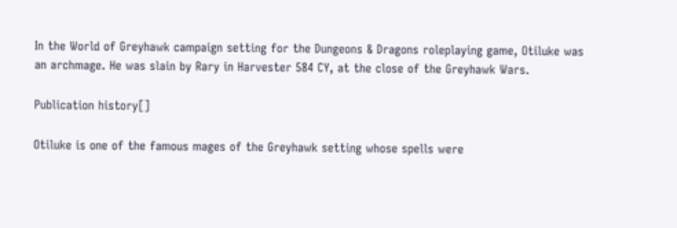In the World of Greyhawk campaign setting for the Dungeons & Dragons roleplaying game, Otiluke was an archmage. He was slain by Rary in Harvester 584 CY, at the close of the Greyhawk Wars.

Publication history[]

Otiluke is one of the famous mages of the Greyhawk setting whose spells were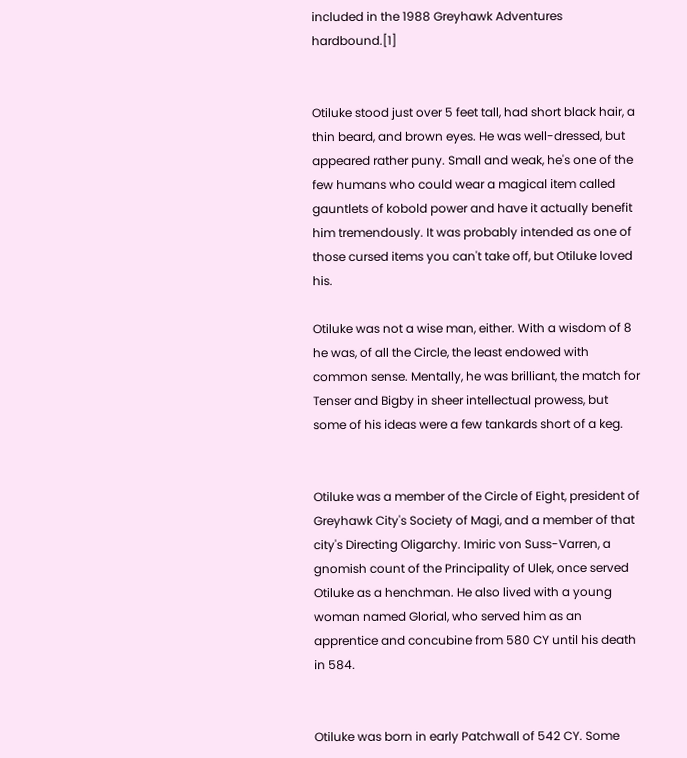included in the 1988 Greyhawk Adventures hardbound.[1]


Otiluke stood just over 5 feet tall, had short black hair, a thin beard, and brown eyes. He was well-dressed, but appeared rather puny. Small and weak, he's one of the few humans who could wear a magical item called gauntlets of kobold power and have it actually benefit him tremendously. It was probably intended as one of those cursed items you can't take off, but Otiluke loved his.

Otiluke was not a wise man, either. With a wisdom of 8 he was, of all the Circle, the least endowed with common sense. Mentally, he was brilliant, the match for Tenser and Bigby in sheer intellectual prowess, but some of his ideas were a few tankards short of a keg.


Otiluke was a member of the Circle of Eight, president of Greyhawk City's Society of Magi, and a member of that city's Directing Oligarchy. Imiric von Suss-Varren, a gnomish count of the Principality of Ulek, once served Otiluke as a henchman. He also lived with a young woman named Glorial, who served him as an apprentice and concubine from 580 CY until his death in 584.


Otiluke was born in early Patchwall of 542 CY. Some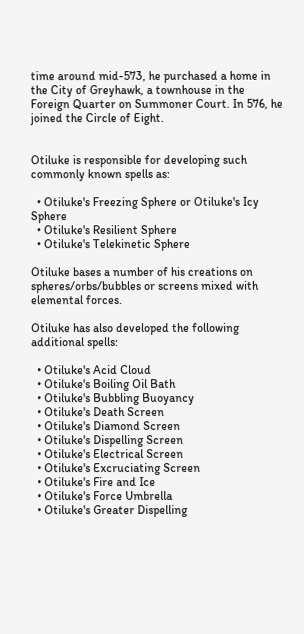time around mid-573, he purchased a home in the City of Greyhawk, a townhouse in the Foreign Quarter on Summoner Court. In 576, he joined the Circle of Eight.


Otiluke is responsible for developing such commonly known spells as:

  • Otiluke's Freezing Sphere or Otiluke's Icy Sphere
  • Otiluke's Resilient Sphere
  • Otiluke's Telekinetic Sphere

Otiluke bases a number of his creations on spheres/orbs/bubbles or screens mixed with elemental forces.

Otiluke has also developed the following additional spells:

  • Otiluke's Acid Cloud
  • Otiluke's Boiling Oil Bath
  • Otiluke's Bubbling Buoyancy
  • Otiluke's Death Screen
  • Otiluke's Diamond Screen
  • Otiluke's Dispelling Screen
  • Otiluke's Electrical Screen
  • Otiluke's Excruciating Screen
  • Otiluke's Fire and Ice
  • Otiluke's Force Umbrella
  • Otiluke's Greater Dispelling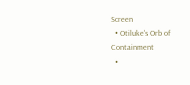Screen
  • Otiluke's Orb of Containment
  •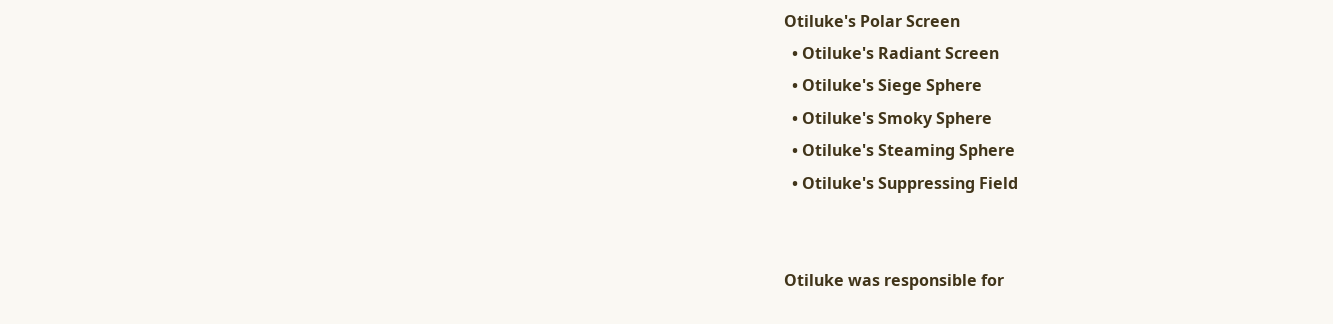Otiluke's Polar Screen
  • Otiluke's Radiant Screen
  • Otiluke's Siege Sphere
  • Otiluke's Smoky Sphere
  • Otiluke's Steaming Sphere
  • Otiluke's Suppressing Field


Otiluke was responsible for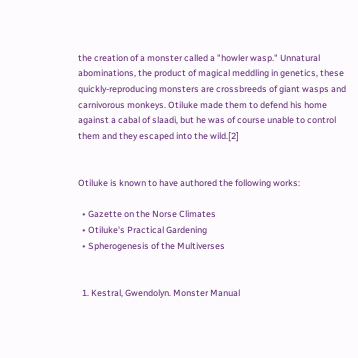the creation of a monster called a "howler wasp." Unnatural abominations, the product of magical meddling in genetics, these quickly-reproducing monsters are crossbreeds of giant wasps and carnivorous monkeys. Otiluke made them to defend his home against a cabal of slaadi, but he was of course unable to control them and they escaped into the wild.[2]


Otiluke is known to have authored the following works:

  • Gazette on the Norse Climates
  • Otiluke's Practical Gardening
  • Spherogenesis of the Multiverses


  1. Kestral, Gwendolyn. Monster Manual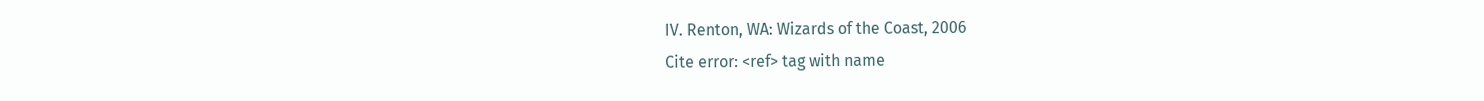IV. Renton, WA: Wizards of the Coast, 2006
Cite error: <ref> tag with name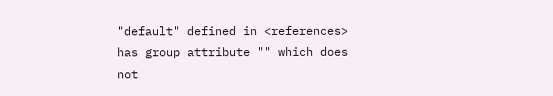"default" defined in <references> has group attribute "" which does not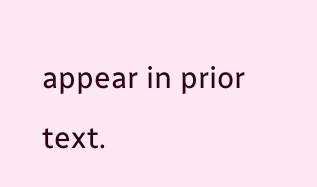appear in prior text.